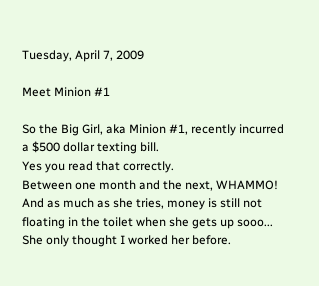Tuesday, April 7, 2009

Meet Minion #1

So the Big Girl, aka Minion #1, recently incurred a $500 dollar texting bill.
Yes you read that correctly.
Between one month and the next, WHAMMO!
And as much as she tries, money is still not floating in the toilet when she gets up sooo...
She only thought I worked her before.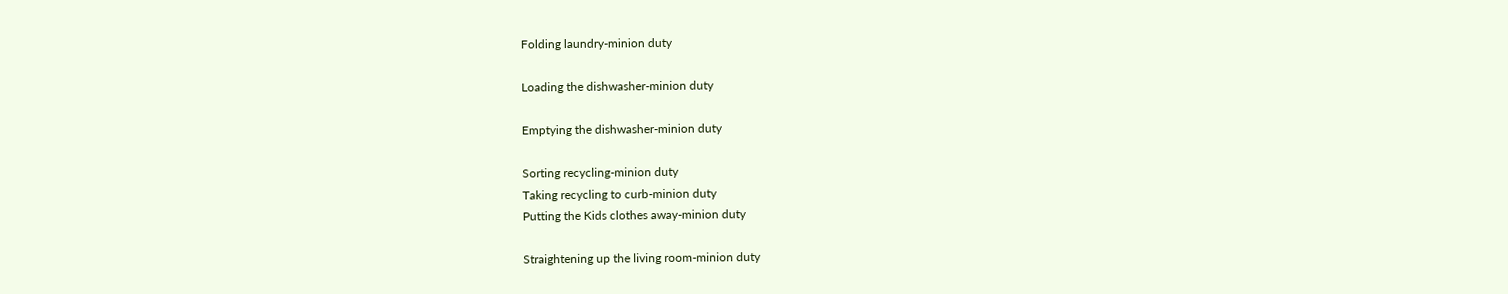Folding laundry-minion duty

Loading the dishwasher-minion duty

Emptying the dishwasher-minion duty

Sorting recycling-minion duty
Taking recycling to curb-minion duty
Putting the Kids clothes away-minion duty

Straightening up the living room-minion duty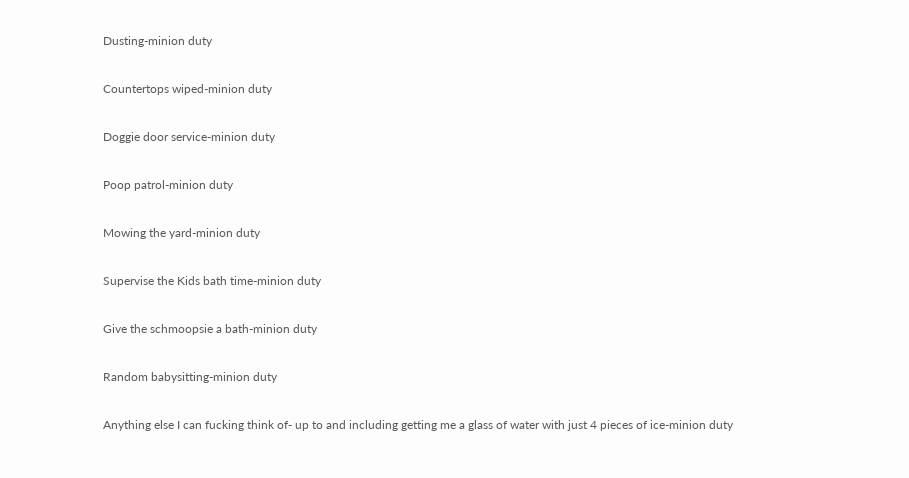Dusting-minion duty

Countertops wiped-minion duty

Doggie door service-minion duty

Poop patrol-minion duty

Mowing the yard-minion duty

Supervise the Kids bath time-minion duty

Give the schmoopsie a bath-minion duty

Random babysitting-minion duty

Anything else I can fucking think of- up to and including getting me a glass of water with just 4 pieces of ice-minion duty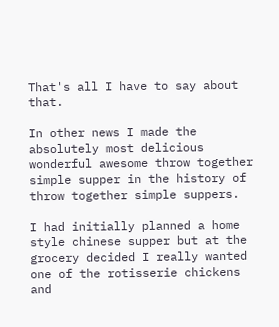That's all I have to say about that.

In other news I made the absolutely most delicious wonderful awesome throw together simple supper in the history of throw together simple suppers.

I had initially planned a home style chinese supper but at the grocery decided I really wanted one of the rotisserie chickens and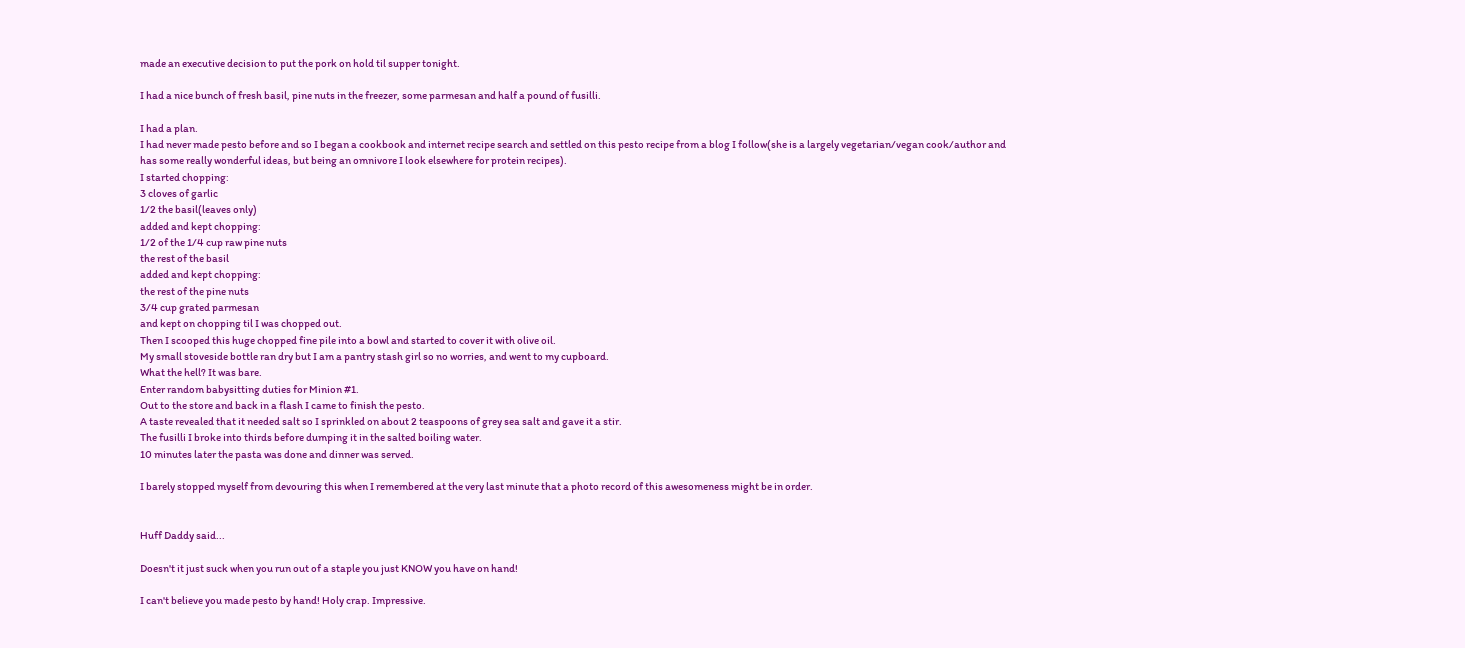made an executive decision to put the pork on hold til supper tonight.

I had a nice bunch of fresh basil, pine nuts in the freezer, some parmesan and half a pound of fusilli.

I had a plan.
I had never made pesto before and so I began a cookbook and internet recipe search and settled on this pesto recipe from a blog I follow(she is a largely vegetarian/vegan cook/author and has some really wonderful ideas, but being an omnivore I look elsewhere for protein recipes).
I started chopping:
3 cloves of garlic
1/2 the basil(leaves only)
added and kept chopping:
1/2 of the 1/4 cup raw pine nuts
the rest of the basil
added and kept chopping:
the rest of the pine nuts
3/4 cup grated parmesan
and kept on chopping til I was chopped out.
Then I scooped this huge chopped fine pile into a bowl and started to cover it with olive oil.
My small stoveside bottle ran dry but I am a pantry stash girl so no worries, and went to my cupboard.
What the hell? It was bare.
Enter random babysitting duties for Minion #1.
Out to the store and back in a flash I came to finish the pesto.
A taste revealed that it needed salt so I sprinkled on about 2 teaspoons of grey sea salt and gave it a stir.
The fusilli I broke into thirds before dumping it in the salted boiling water.
10 minutes later the pasta was done and dinner was served.

I barely stopped myself from devouring this when I remembered at the very last minute that a photo record of this awesomeness might be in order.


Huff Daddy said...

Doesn't it just suck when you run out of a staple you just KNOW you have on hand!

I can't believe you made pesto by hand! Holy crap. Impressive.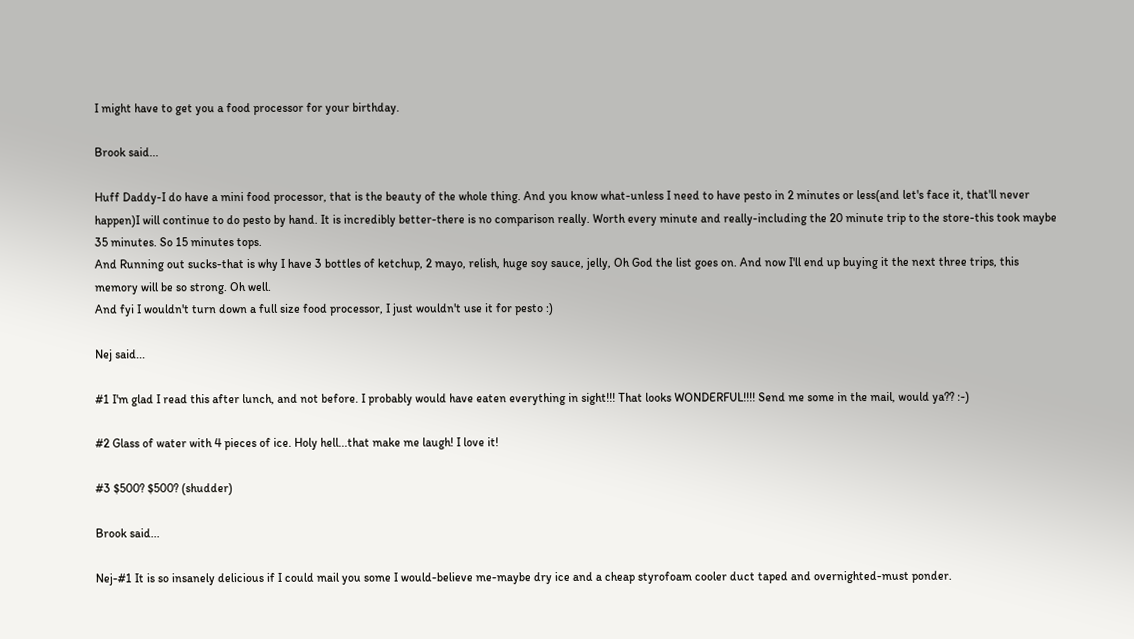I might have to get you a food processor for your birthday.

Brook said...

Huff Daddy-I do have a mini food processor, that is the beauty of the whole thing. And you know what-unless I need to have pesto in 2 minutes or less(and let's face it, that'll never happen)I will continue to do pesto by hand. It is incredibly better-there is no comparison really. Worth every minute and really-including the 20 minute trip to the store-this took maybe 35 minutes. So 15 minutes tops.
And Running out sucks-that is why I have 3 bottles of ketchup, 2 mayo, relish, huge soy sauce, jelly, Oh God the list goes on. And now I'll end up buying it the next three trips, this memory will be so strong. Oh well.
And fyi I wouldn't turn down a full size food processor, I just wouldn't use it for pesto :)

Nej said...

#1 I'm glad I read this after lunch, and not before. I probably would have eaten everything in sight!!! That looks WONDERFUL!!!! Send me some in the mail, would ya?? :-)

#2 Glass of water with 4 pieces of ice. Holy hell...that make me laugh! I love it!

#3 $500? $500? (shudder)

Brook said...

Nej-#1 It is so insanely delicious if I could mail you some I would-believe me-maybe dry ice and a cheap styrofoam cooler duct taped and overnighted-must ponder.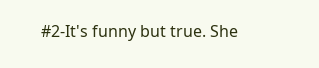#2-It's funny but true. She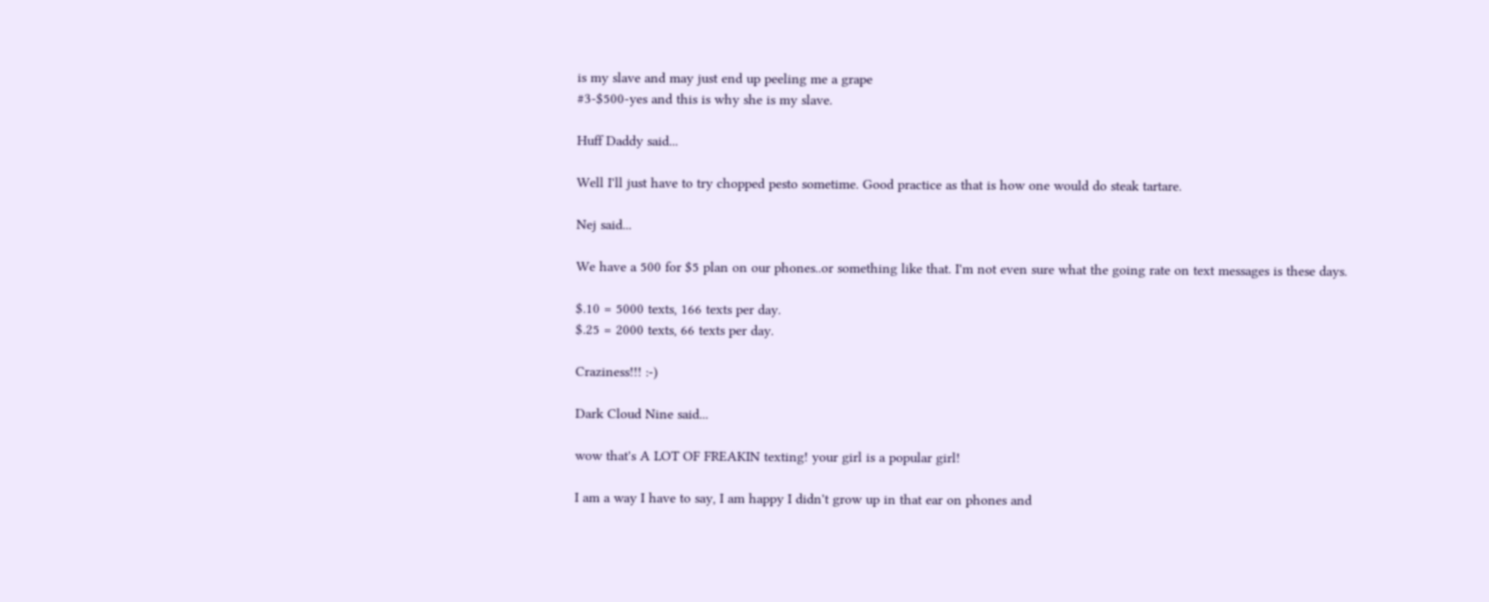is my slave and may just end up peeling me a grape
#3-$500-yes and this is why she is my slave.

Huff Daddy said...

Well I'll just have to try chopped pesto sometime. Good practice as that is how one would do steak tartare.

Nej said...

We have a 500 for $5 plan on our phones..or something like that. I'm not even sure what the going rate on text messages is these days.

$.10 = 5000 texts, 166 texts per day.
$.25 = 2000 texts, 66 texts per day.

Craziness!!! :-)

Dark Cloud Nine said...

wow that's A LOT OF FREAKIN texting! your girl is a popular girl!

I am a way I have to say, I am happy I didn't grow up in that ear on phones and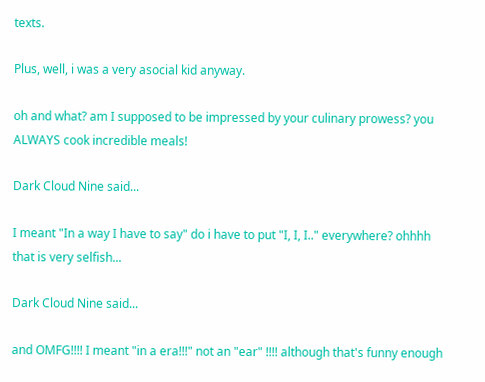texts.

Plus, well, i was a very asocial kid anyway.

oh and what? am I supposed to be impressed by your culinary prowess? you ALWAYS cook incredible meals!

Dark Cloud Nine said...

I meant "In a way I have to say" do i have to put "I, I, I.." everywhere? ohhhh that is very selfish...

Dark Cloud Nine said...

and OMFG!!!! I meant "in a era!!!" not an "ear" !!!! although that's funny enough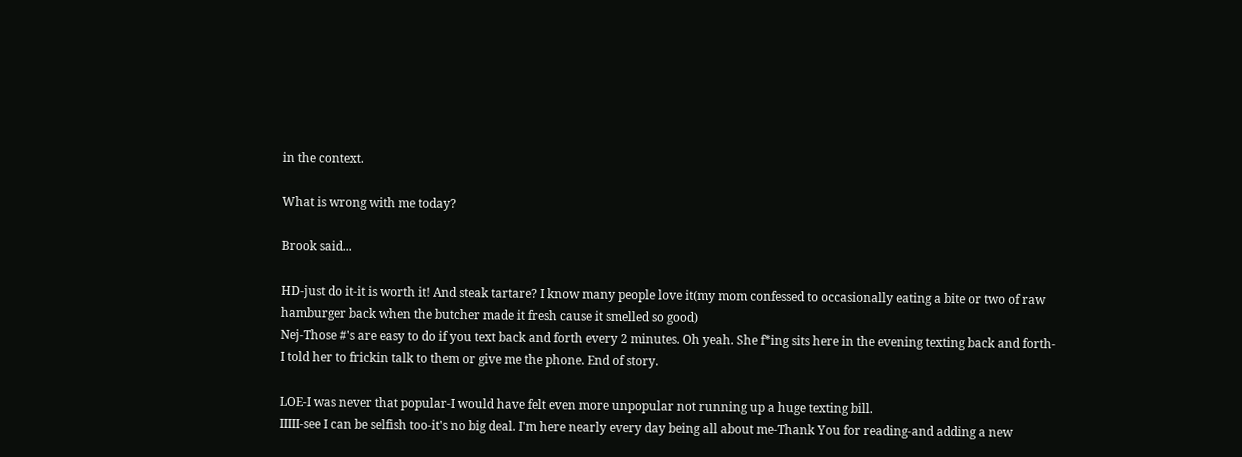in the context.

What is wrong with me today?

Brook said...

HD-just do it-it is worth it! And steak tartare? I know many people love it(my mom confessed to occasionally eating a bite or two of raw hamburger back when the butcher made it fresh cause it smelled so good)
Nej-Those #'s are easy to do if you text back and forth every 2 minutes. Oh yeah. She f*ing sits here in the evening texting back and forth-I told her to frickin talk to them or give me the phone. End of story.

LOE-I was never that popular-I would have felt even more unpopular not running up a huge texting bill.
IIIII-see I can be selfish too-it's no big deal. I'm here nearly every day being all about me-Thank You for reading-and adding a new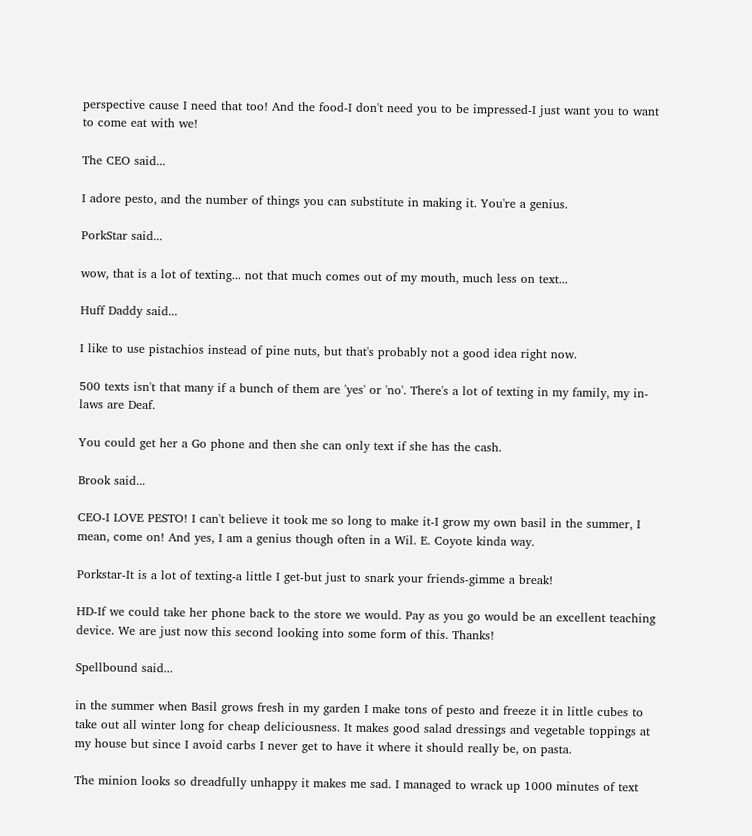perspective cause I need that too! And the food-I don't need you to be impressed-I just want you to want to come eat with we!

The CEO said...

I adore pesto, and the number of things you can substitute in making it. You're a genius.

PorkStar said...

wow, that is a lot of texting... not that much comes out of my mouth, much less on text...

Huff Daddy said...

I like to use pistachios instead of pine nuts, but that's probably not a good idea right now.

500 texts isn't that many if a bunch of them are 'yes' or 'no'. There's a lot of texting in my family, my in-laws are Deaf.

You could get her a Go phone and then she can only text if she has the cash.

Brook said...

CEO-I LOVE PESTO! I can't believe it took me so long to make it-I grow my own basil in the summer, I mean, come on! And yes, I am a genius though often in a Wil. E. Coyote kinda way.

Porkstar-It is a lot of texting-a little I get-but just to snark your friends-gimme a break!

HD-If we could take her phone back to the store we would. Pay as you go would be an excellent teaching device. We are just now this second looking into some form of this. Thanks!

Spellbound said...

in the summer when Basil grows fresh in my garden I make tons of pesto and freeze it in little cubes to take out all winter long for cheap deliciousness. It makes good salad dressings and vegetable toppings at my house but since I avoid carbs I never get to have it where it should really be, on pasta.

The minion looks so dreadfully unhappy it makes me sad. I managed to wrack up 1000 minutes of text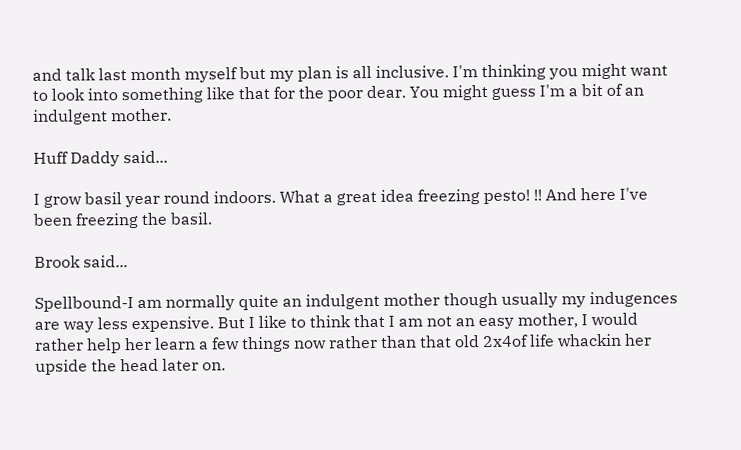and talk last month myself but my plan is all inclusive. I'm thinking you might want to look into something like that for the poor dear. You might guess I'm a bit of an indulgent mother.

Huff Daddy said...

I grow basil year round indoors. What a great idea freezing pesto! !! And here I've been freezing the basil.

Brook said...

Spellbound-I am normally quite an indulgent mother though usually my indugences are way less expensive. But I like to think that I am not an easy mother, I would rather help her learn a few things now rather than that old 2x4of life whackin her upside the head later on.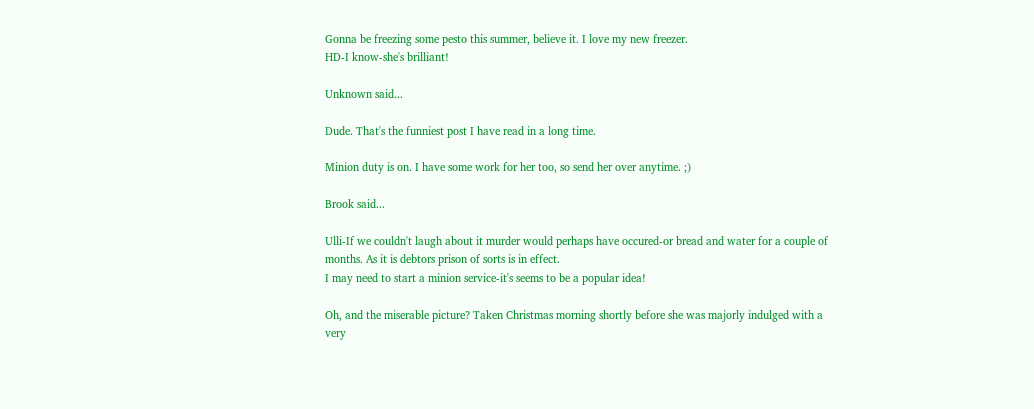Gonna be freezing some pesto this summer, believe it. I love my new freezer.
HD-I know-she's brilliant!

Unknown said...

Dude. That's the funniest post I have read in a long time.

Minion duty is on. I have some work for her too, so send her over anytime. ;)

Brook said...

Ulli-If we couldn't laugh about it murder would perhaps have occured-or bread and water for a couple of months. As it is debtors prison of sorts is in effect.
I may need to start a minion service-it's seems to be a popular idea!

Oh, and the miserable picture? Taken Christmas morning shortly before she was majorly indulged with a very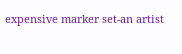expensive marker set-an artist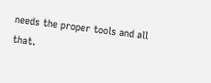needs the proper tools and all that.